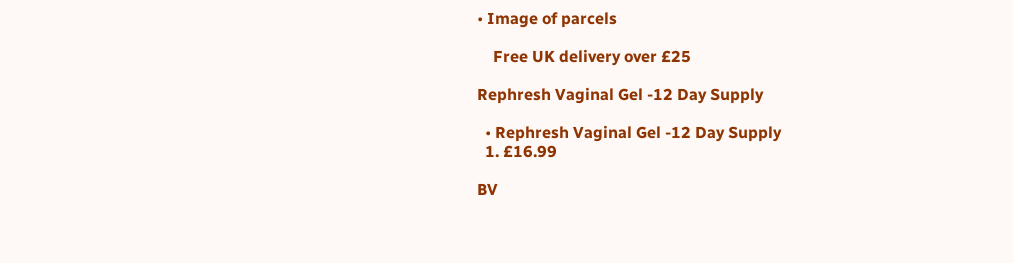• Image of parcels

    Free UK delivery over £25

Rephresh Vaginal Gel -12 Day Supply

  • Rephresh Vaginal Gel -12 Day Supply
  1. £16.99

BV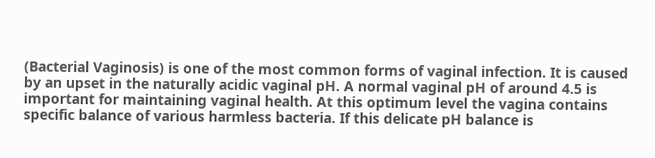(Bacterial Vaginosis) is one of the most common forms of vaginal infection. It is caused by an upset in the naturally acidic vaginal pH. A normal vaginal pH of around 4.5 is important for maintaining vaginal health. At this optimum level the vagina contains specific balance of various harmless bacteria. If this delicate pH balance is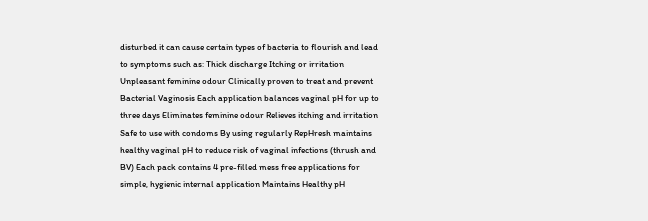disturbed it can cause certain types of bacteria to flourish and lead to symptoms such as: Thick discharge Itching or irritation Unpleasant feminine odour Clinically proven to treat and prevent Bacterial Vaginosis Each application balances vaginal pH for up to three days Eliminates feminine odour Relieves itching and irritation Safe to use with condoms By using regularly RepHresh maintains healthy vaginal pH to reduce risk of vaginal infections (thrush and BV) Each pack contains 4 pre-filled mess free applications for simple, hygienic internal application Maintains Healthy pH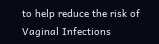to help reduce the risk of Vaginal Infections